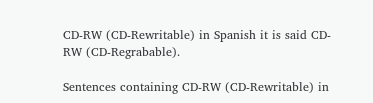CD-RW (CD-Rewritable) in Spanish it is said CD-RW (CD-Regrabable).

Sentences containing CD-RW (CD-Rewritable) in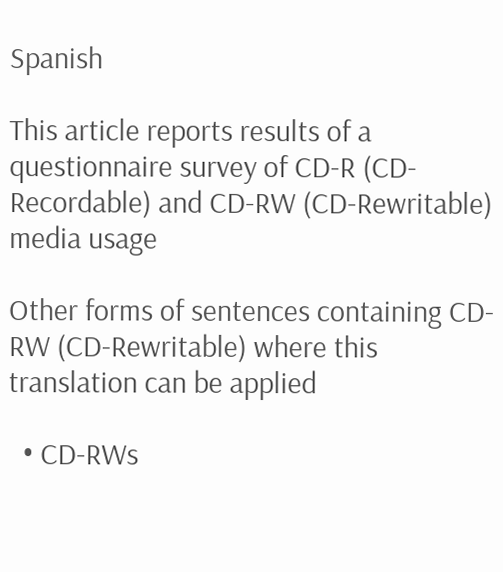Spanish

This article reports results of a questionnaire survey of CD-R (CD-Recordable) and CD-RW (CD-Rewritable) media usage

Other forms of sentences containing CD-RW (CD-Rewritable) where this translation can be applied

  • CD-RWs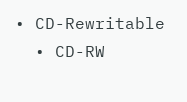• CD-Rewritable
  • CD-RW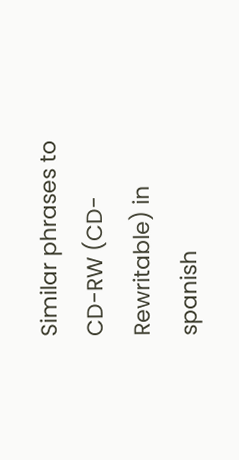Similar phrases to CD-RW (CD-Rewritable) in spanish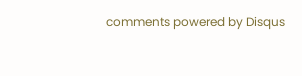comments powered by Disqus